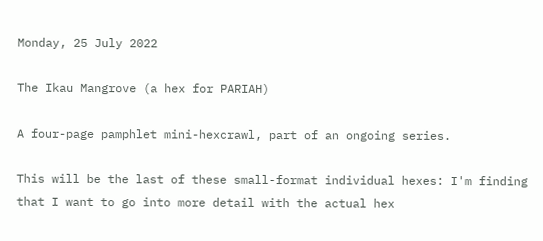Monday, 25 July 2022

The Ikau Mangrove (a hex for PARIAH)

A four-page pamphlet mini-hexcrawl, part of an ongoing series.

This will be the last of these small-format individual hexes: I'm finding that I want to go into more detail with the actual hex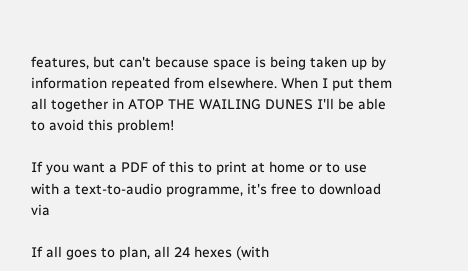features, but can't because space is being taken up by information repeated from elsewhere. When I put them all together in ATOP THE WAILING DUNES I'll be able to avoid this problem!

If you want a PDF of this to print at home or to use with a text-to-audio programme, it's free to download via

If all goes to plan, all 24 hexes (with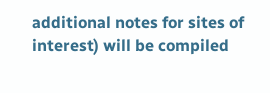additional notes for sites of interest) will be compiled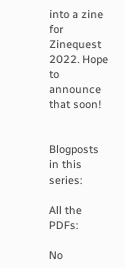into a zine for Zinequest 2022. Hope to announce that soon!


Blogposts in this series:

All the PDFs:

No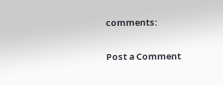comments:

Post a Comment